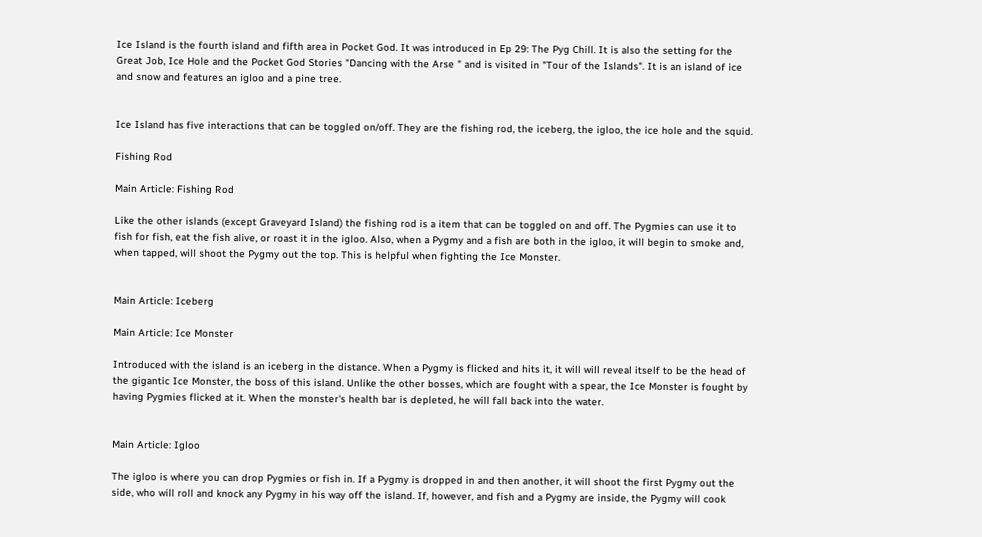Ice Island is the fourth island and fifth area in Pocket God. It was introduced in Ep 29: The Pyg Chill. It is also the setting for the Great Job, Ice Hole and the Pocket God Stories "Dancing with the Arse " and is visited in "Tour of the Islands". It is an island of ice and snow and features an igloo and a pine tree.


Ice Island has five interactions that can be toggled on/off. They are the fishing rod, the iceberg, the igloo, the ice hole and the squid.

Fishing Rod

Main Article: Fishing Rod

Like the other islands (except Graveyard Island) the fishing rod is a item that can be toggled on and off. The Pygmies can use it to fish for fish, eat the fish alive, or roast it in the igloo. Also, when a Pygmy and a fish are both in the igloo, it will begin to smoke and, when tapped, will shoot the Pygmy out the top. This is helpful when fighting the Ice Monster.


Main Article: Iceberg

Main Article: Ice Monster

Introduced with the island is an iceberg in the distance. When a Pygmy is flicked and hits it, it will will reveal itself to be the head of the gigantic Ice Monster, the boss of this island. Unlike the other bosses, which are fought with a spear, the Ice Monster is fought by having Pygmies flicked at it. When the monster's health bar is depleted, he will fall back into the water.


Main Article: Igloo

The igloo is where you can drop Pygmies or fish in. If a Pygmy is dropped in and then another, it will shoot the first Pygmy out the side, who will roll and knock any Pygmy in his way off the island. If, however, and fish and a Pygmy are inside, the Pygmy will cook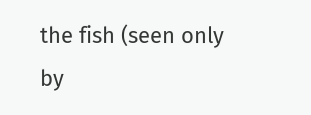the fish (seen only by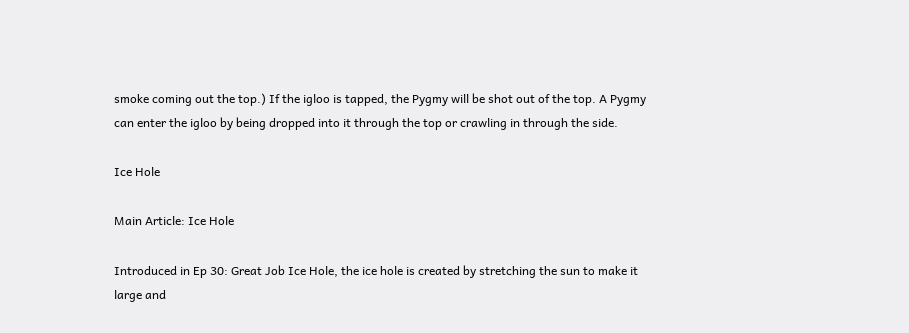smoke coming out the top.) If the igloo is tapped, the Pygmy will be shot out of the top. A Pygmy can enter the igloo by being dropped into it through the top or crawling in through the side.

Ice Hole

Main Article: Ice Hole

Introduced in Ep 30: Great Job Ice Hole, the ice hole is created by stretching the sun to make it large and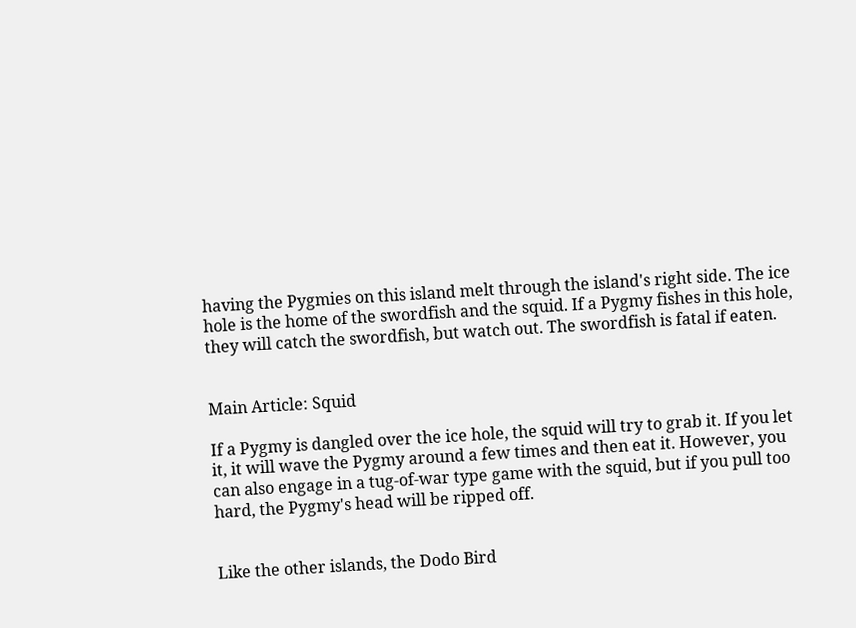having the Pygmies on this island melt through the island's right side. The ice hole is the home of the swordfish and the squid. If a Pygmy fishes in this hole, they will catch the swordfish, but watch out. The swordfish is fatal if eaten.


Main Article: Squid

If a Pygmy is dangled over the ice hole, the squid will try to grab it. If you let it, it will wave the Pygmy around a few times and then eat it. However, you can also engage in a tug-of-war type game with the squid, but if you pull too hard, the Pygmy's head will be ripped off.


Like the other islands, the Dodo Bird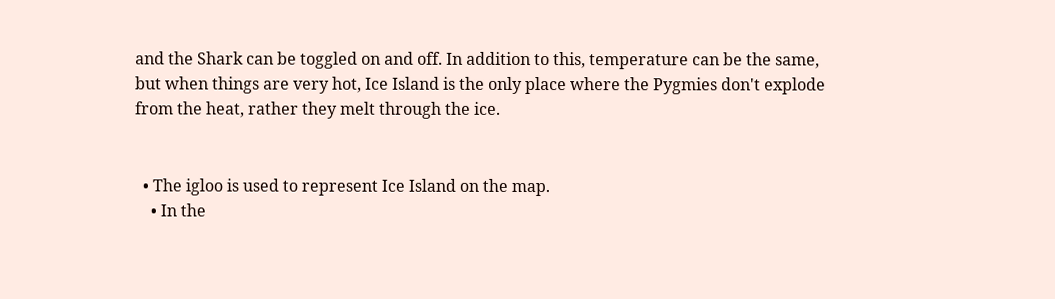and the Shark can be toggled on and off. In addition to this, temperature can be the same, but when things are very hot, Ice Island is the only place where the Pygmies don't explode from the heat, rather they melt through the ice.


  • The igloo is used to represent Ice Island on the map.
    • In the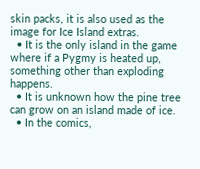skin packs, it is also used as the image for Ice Island extras.
  • It is the only island in the game where if a Pygmy is heated up, something other than exploding happens.
  • It is unknown how the pine tree can grow on an island made of ice.
  • In the comics,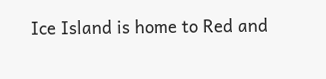Ice Island is home to Red and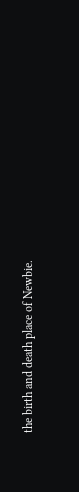the birth and death place of Newbie.